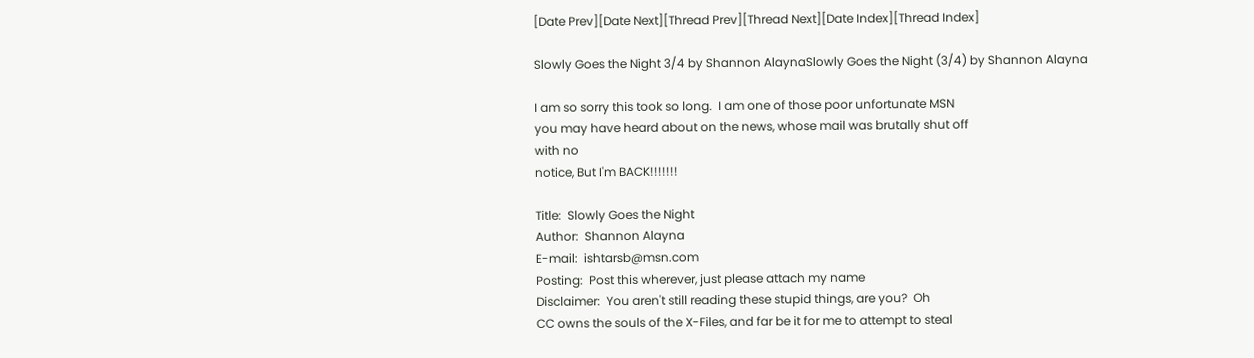[Date Prev][Date Next][Thread Prev][Thread Next][Date Index][Thread Index]

Slowly Goes the Night 3/4 by Shannon AlaynaSlowly Goes the Night (3/4) by Shannon Alayna

I am so sorry this took so long.  I am one of those poor unfortunate MSN
you may have heard about on the news, whose mail was brutally shut off
with no
notice, But I'm BACK!!!!!!!

Title:  Slowly Goes the Night
Author:  Shannon Alayna
E-mail:  ishtarsb@msn.com
Posting:  Post this wherever, just please attach my name
Disclaimer:  You aren't still reading these stupid things, are you?  Oh
CC owns the souls of the X-Files, and far be it for me to attempt to steal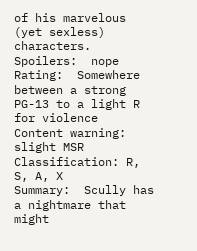of his marvelous (yet sexless) characters.
Spoilers:  nope
Rating:  Somewhere between a strong PG-13 to a light R for violence
Content warning:  slight MSR
Classification: R, S, A, X
Summary:  Scully has a nightmare that might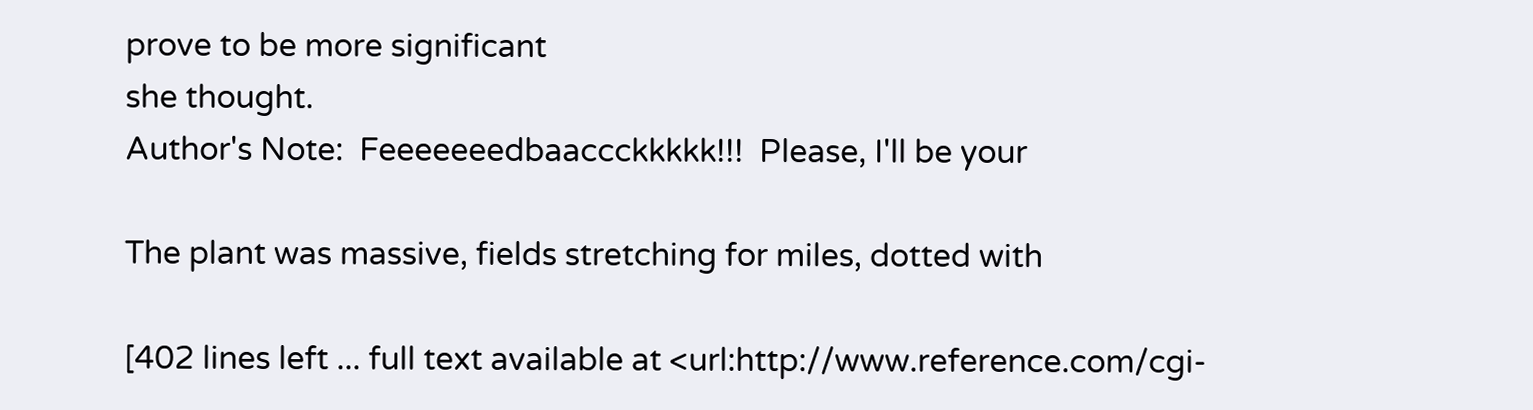prove to be more significant
she thought.
Author's Note:  Feeeeeeedbaaccckkkkk!!!  Please, I'll be your

The plant was massive, fields stretching for miles, dotted with

[402 lines left ... full text available at <url:http://www.reference.com/cgi-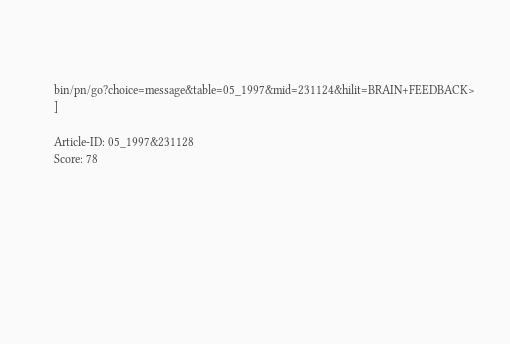bin/pn/go?choice=message&table=05_1997&mid=231124&hilit=BRAIN+FEEDBACK> ]

Article-ID: 05_1997&231128
Score: 78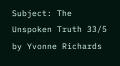Subject: The Unspoken Truth 33/5 by Yvonne Richards